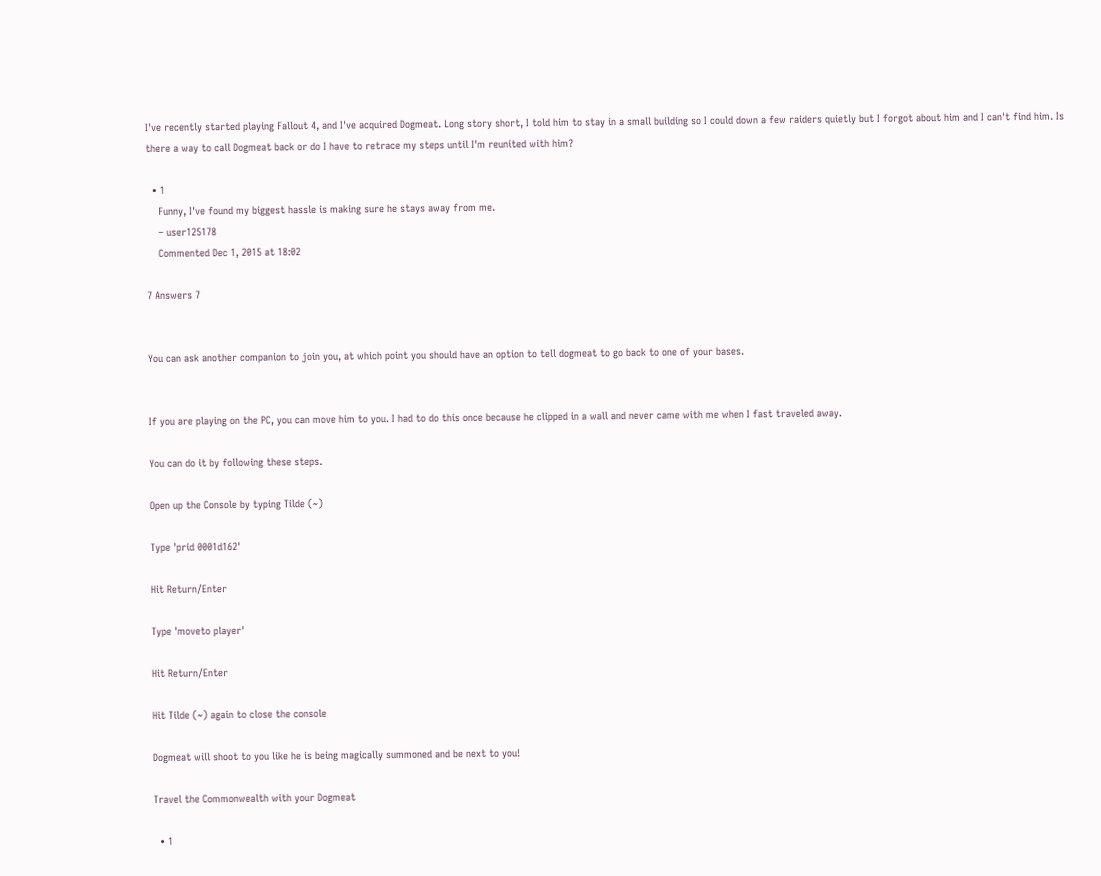I've recently started playing Fallout 4, and I've acquired Dogmeat. Long story short, I told him to stay in a small building so I could down a few raiders quietly but I forgot about him and I can't find him. Is there a way to call Dogmeat back or do I have to retrace my steps until I'm reunited with him?

  • 1
    Funny, I've found my biggest hassle is making sure he stays away from me.
    – user125178
    Commented Dec 1, 2015 at 18:02

7 Answers 7


You can ask another companion to join you, at which point you should have an option to tell dogmeat to go back to one of your bases.


If you are playing on the PC, you can move him to you. I had to do this once because he clipped in a wall and never came with me when I fast traveled away.

You can do it by following these steps.

Open up the Console by typing Tilde (~)

Type 'prid 0001d162'

Hit Return/Enter

Type 'moveto player'

Hit Return/Enter

Hit Tilde (~) again to close the console

Dogmeat will shoot to you like he is being magically summoned and be next to you!

Travel the Commonwealth with your Dogmeat

  • 1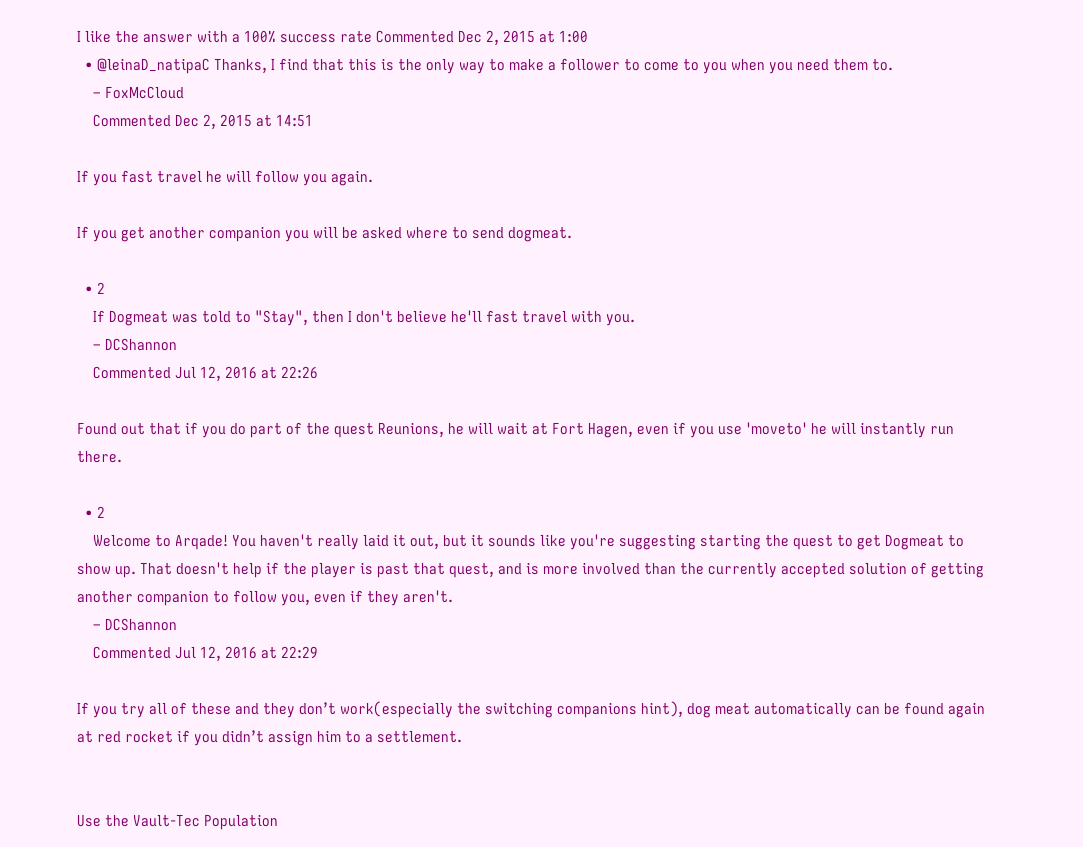I like the answer with a 100% success rate Commented Dec 2, 2015 at 1:00
  • @leinaD_natipaC Thanks, I find that this is the only way to make a follower to come to you when you need them to.
    – FoxMcCloud
    Commented Dec 2, 2015 at 14:51

If you fast travel he will follow you again.

If you get another companion you will be asked where to send dogmeat.

  • 2
    If Dogmeat was told to "Stay", then I don't believe he'll fast travel with you.
    – DCShannon
    Commented Jul 12, 2016 at 22:26

Found out that if you do part of the quest Reunions, he will wait at Fort Hagen, even if you use 'moveto' he will instantly run there.

  • 2
    Welcome to Arqade! You haven't really laid it out, but it sounds like you're suggesting starting the quest to get Dogmeat to show up. That doesn't help if the player is past that quest, and is more involved than the currently accepted solution of getting another companion to follow you, even if they aren't.
    – DCShannon
    Commented Jul 12, 2016 at 22:29

If you try all of these and they don’t work(especially the switching companions hint), dog meat automatically can be found again at red rocket if you didn’t assign him to a settlement.


Use the Vault-Tec Population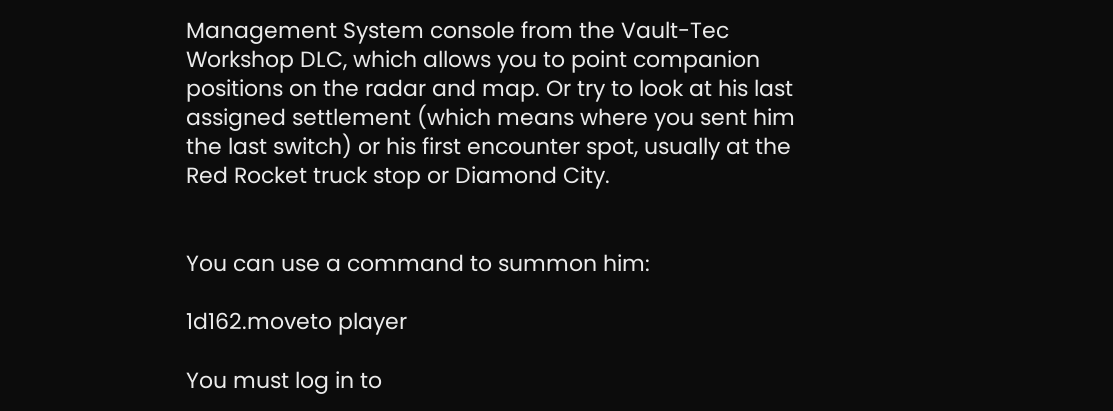Management System console from the Vault-Tec Workshop DLC, which allows you to point companion positions on the radar and map. Or try to look at his last assigned settlement (which means where you sent him the last switch) or his first encounter spot, usually at the Red Rocket truck stop or Diamond City.


You can use a command to summon him:

1d162.moveto player

You must log in to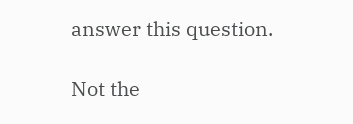answer this question.

Not the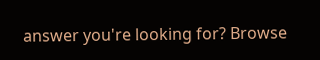answer you're looking for? Browse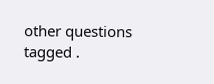other questions tagged .